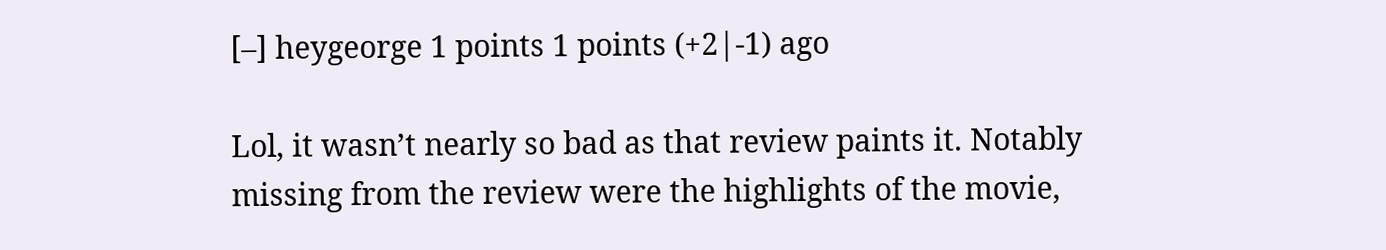[–] heygeorge 1 points 1 points (+2|-1) ago

Lol, it wasn’t nearly so bad as that review paints it. Notably missing from the review were the highlights of the movie,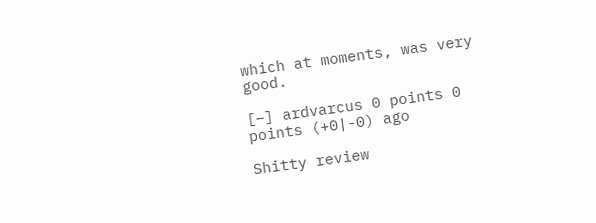which at moments, was very good.

[–] ardvarcus 0 points 0 points (+0|-0) ago

Shitty review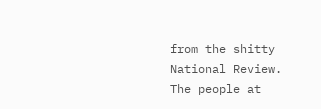from the shitty National Review. The people at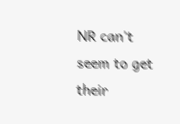NR can't seem to get their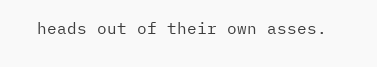heads out of their own asses.